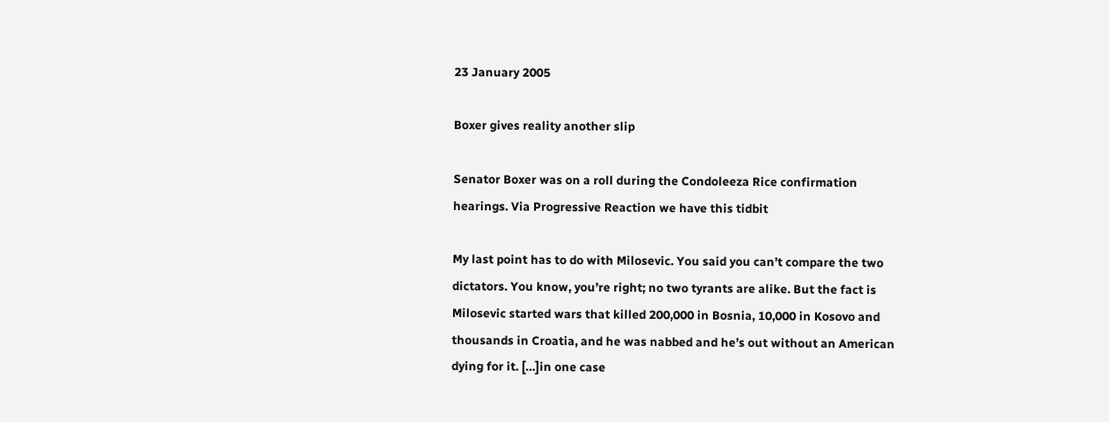23 January 2005

Boxer gives reality another slip

Senator Boxer was on a roll during the Condoleeza Rice confirmation hearings. Via Progressive Reaction we have this tidbit

My last point has to do with Milosevic. You said you can’t compare the two dictators. You know, you’re right; no two tyrants are alike. But the fact is Milosevic started wars that killed 200,000 in Bosnia, 10,000 in Kosovo and thousands in Croatia, and he was nabbed and he’s out without an American dying for it. […]in one case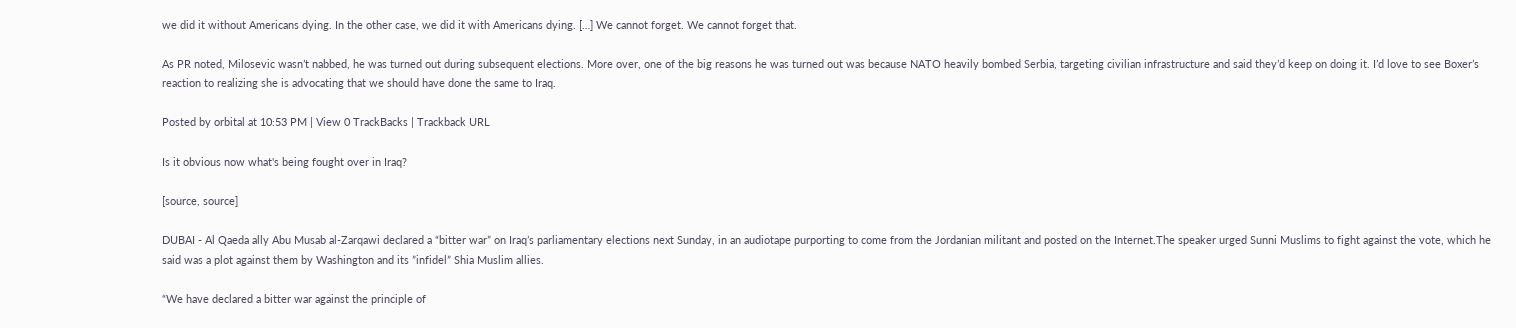we did it without Americans dying. In the other case, we did it with Americans dying. […] We cannot forget. We cannot forget that.

As PR noted, Milosevic wasn’t nabbed, he was turned out during subsequent elections. More over, one of the big reasons he was turned out was because NATO heavily bombed Serbia, targeting civilian infrastructure and said they’d keep on doing it. I’d love to see Boxer’s reaction to realizing she is advocating that we should have done the same to Iraq.

Posted by orbital at 10:53 PM | View 0 TrackBacks | Trackback URL

Is it obvious now what's being fought over in Iraq?

[source, source]

DUBAI - Al Qaeda ally Abu Musab al-Zarqawi declared a “bitter war” on Iraq’s parliamentary elections next Sunday, in an audiotape purporting to come from the Jordanian militant and posted on the Internet.The speaker urged Sunni Muslims to fight against the vote, which he said was a plot against them by Washington and its ”infidel” Shia Muslim allies.

“We have declared a bitter war against the principle of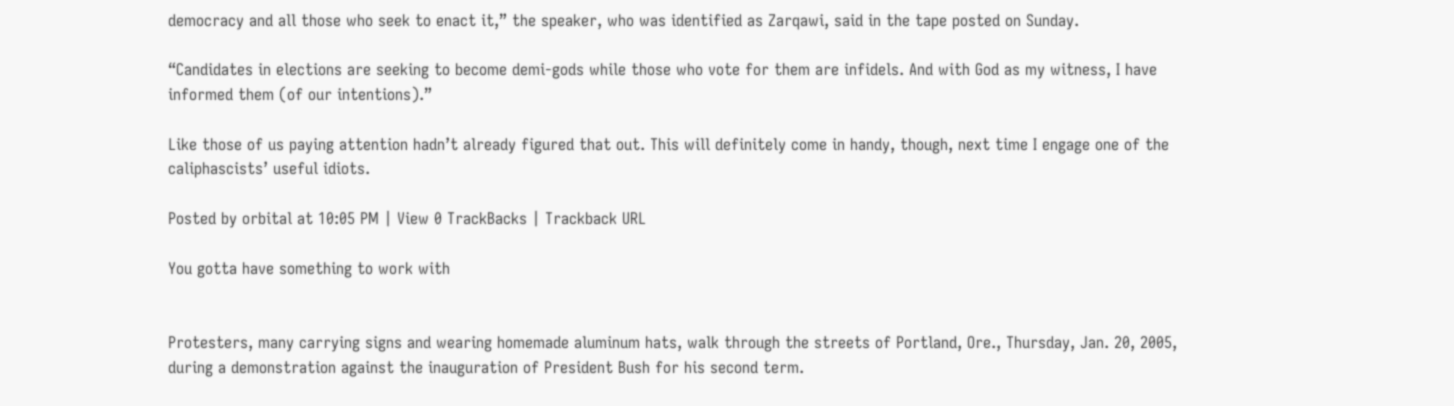democracy and all those who seek to enact it,” the speaker, who was identified as Zarqawi, said in the tape posted on Sunday.

“Candidates in elections are seeking to become demi-gods while those who vote for them are infidels. And with God as my witness, I have informed them (of our intentions).”

Like those of us paying attention hadn’t already figured that out. This will definitely come in handy, though, next time I engage one of the caliphascists’ useful idiots.

Posted by orbital at 10:05 PM | View 0 TrackBacks | Trackback URL

You gotta have something to work with


Protesters, many carrying signs and wearing homemade aluminum hats, walk through the streets of Portland, Ore., Thursday, Jan. 20, 2005, during a demonstration against the inauguration of President Bush for his second term.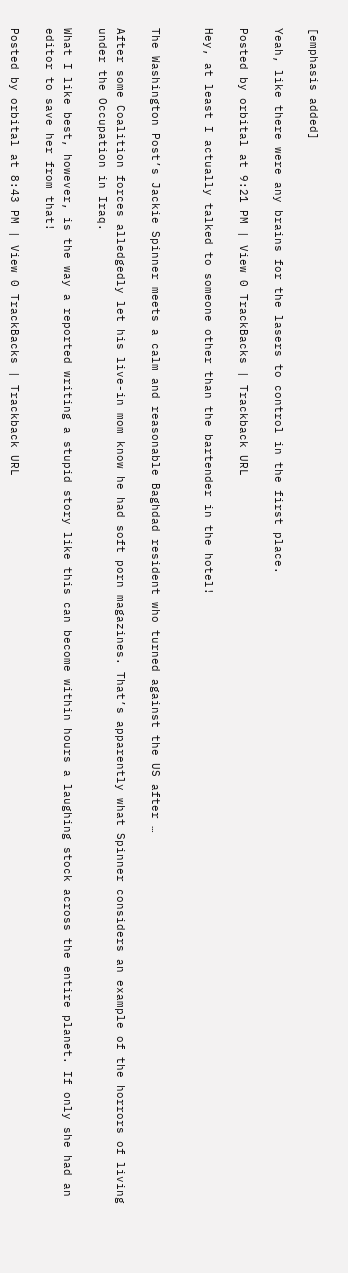[emphasis added]

Yeah, like there were any brains for the lasers to control in the first place.

Posted by orbital at 9:21 PM | View 0 TrackBacks | Trackback URL

Hey, at least I actually talked to someone other than the bartender in the hotel!


The Washington Post’s Jackie Spinner meets a calm and reasonable Baghdad resident who turned against the US after …

After some Coalition forces alledgedly let his live-in mom know he had soft porn magazines. That’s apparently what Spinner considers an example of the horrors of living under the Occupation in Iraq.

What I like best, however, is the way a reported writing a stupid story like this can become within hours a laughing stock across the entire planet. If only she had an editor to save her from that!

Posted by orbital at 8:43 PM | View 0 TrackBacks | Trackback URL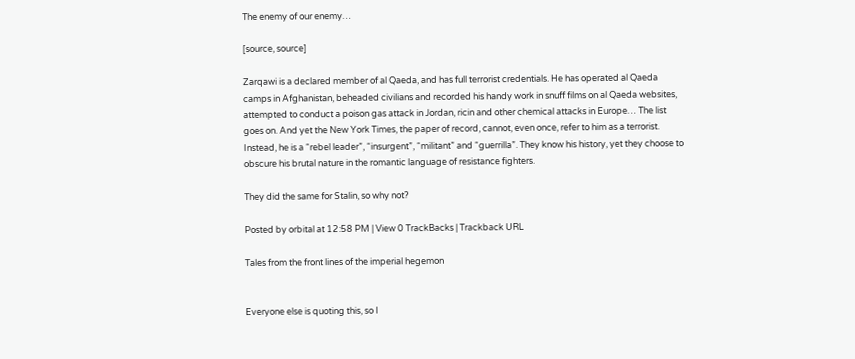The enemy of our enemy…

[source, source]

Zarqawi is a declared member of al Qaeda, and has full terrorist credentials. He has operated al Qaeda camps in Afghanistan, beheaded civilians and recorded his handy work in snuff films on al Qaeda websites, attempted to conduct a poison gas attack in Jordan, ricin and other chemical attacks in Europe… The list goes on. And yet the New York Times, the paper of record, cannot, even once, refer to him as a terrorist. Instead, he is a “rebel leader”, “insurgent”, “militant” and “guerrilla”. They know his history, yet they choose to obscure his brutal nature in the romantic language of resistance fighters.

They did the same for Stalin, so why not?

Posted by orbital at 12:58 PM | View 0 TrackBacks | Trackback URL

Tales from the front lines of the imperial hegemon


Everyone else is quoting this, so I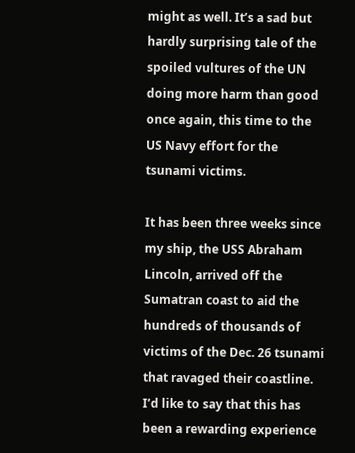might as well. It’s a sad but hardly surprising tale of the spoiled vultures of the UN doing more harm than good once again, this time to the US Navy effort for the tsunami victims.

It has been three weeks since my ship, the USS Abraham Lincoln, arrived off the Sumatran coast to aid the hundreds of thousands of victims of the Dec. 26 tsunami that ravaged their coastline. I’d like to say that this has been a rewarding experience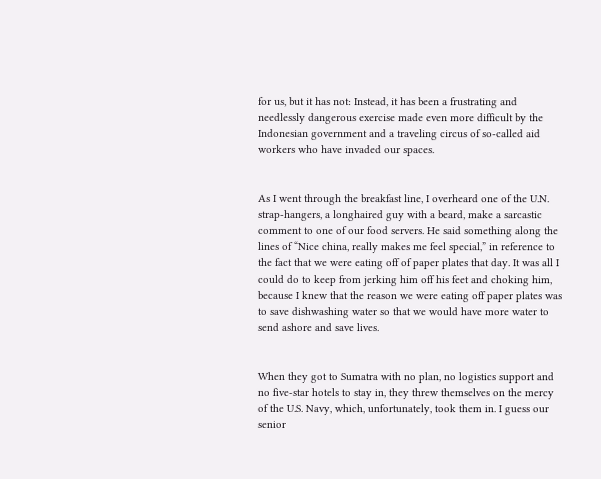for us, but it has not: Instead, it has been a frustrating and needlessly dangerous exercise made even more difficult by the Indonesian government and a traveling circus of so-called aid workers who have invaded our spaces.


As I went through the breakfast line, I overheard one of the U.N. strap-hangers, a longhaired guy with a beard, make a sarcastic comment to one of our food servers. He said something along the lines of “Nice china, really makes me feel special,” in reference to the fact that we were eating off of paper plates that day. It was all I could do to keep from jerking him off his feet and choking him, because I knew that the reason we were eating off paper plates was to save dishwashing water so that we would have more water to send ashore and save lives.


When they got to Sumatra with no plan, no logistics support and no five-star hotels to stay in, they threw themselves on the mercy of the U.S. Navy, which, unfortunately, took them in. I guess our senior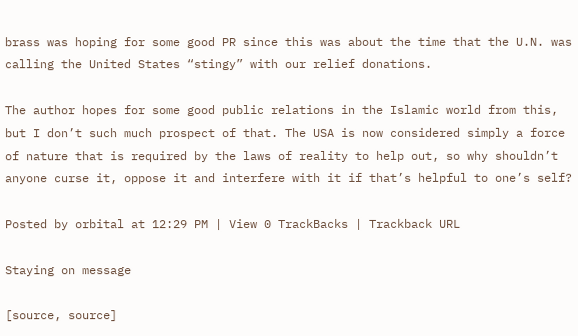brass was hoping for some good PR since this was about the time that the U.N. was calling the United States “stingy” with our relief donations.

The author hopes for some good public relations in the Islamic world from this, but I don’t such much prospect of that. The USA is now considered simply a force of nature that is required by the laws of reality to help out, so why shouldn’t anyone curse it, oppose it and interfere with it if that’s helpful to one’s self?

Posted by orbital at 12:29 PM | View 0 TrackBacks | Trackback URL

Staying on message

[source, source]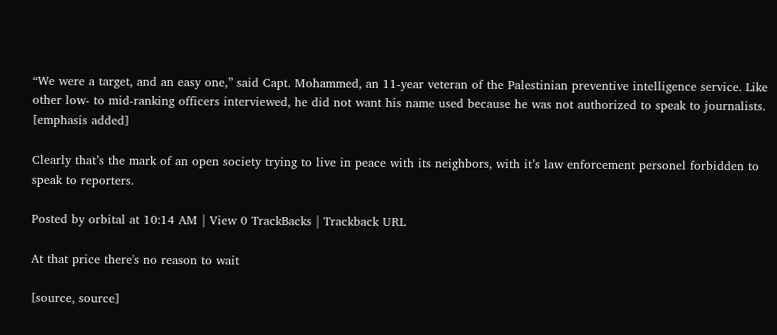“We were a target, and an easy one,” said Capt. Mohammed, an 11-year veteran of the Palestinian preventive intelligence service. Like other low- to mid-ranking officers interviewed, he did not want his name used because he was not authorized to speak to journalists. [emphasis added]

Clearly that’s the mark of an open society trying to live in peace with its neighbors, with it’s law enforcement personel forbidden to speak to reporters.

Posted by orbital at 10:14 AM | View 0 TrackBacks | Trackback URL

At that price there's no reason to wait

[source, source]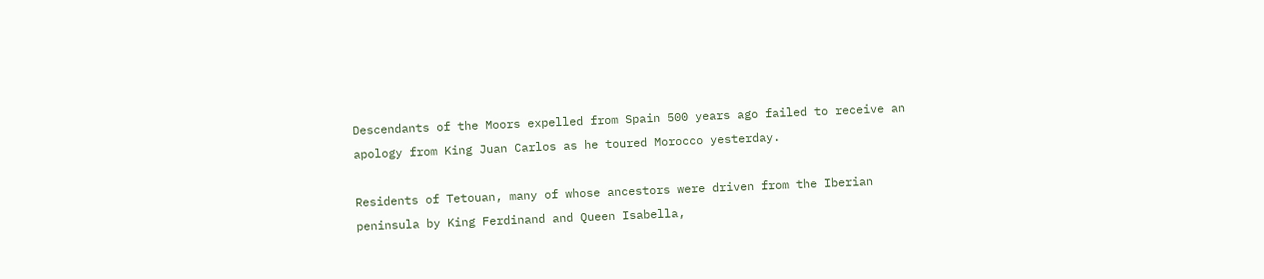Descendants of the Moors expelled from Spain 500 years ago failed to receive an apology from King Juan Carlos as he toured Morocco yesterday.

Residents of Tetouan, many of whose ancestors were driven from the Iberian peninsula by King Ferdinand and Queen Isabella,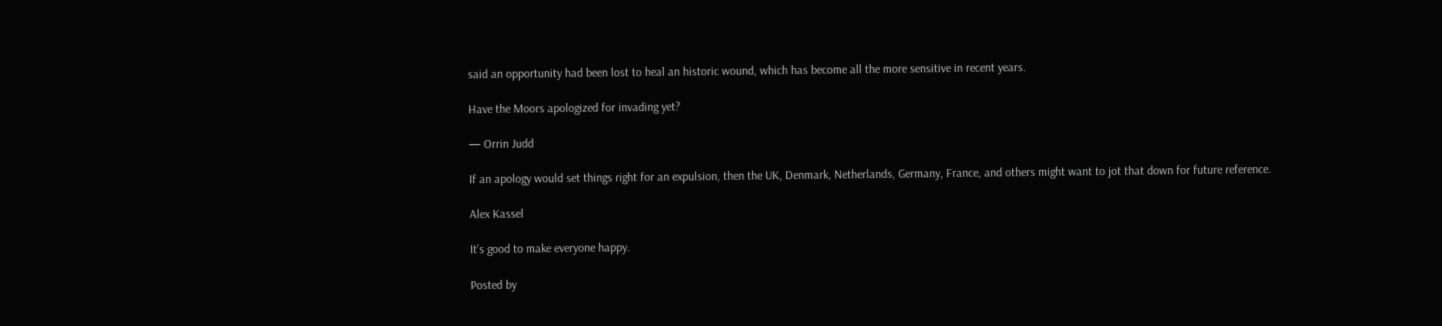said an opportunity had been lost to heal an historic wound, which has become all the more sensitive in recent years.

Have the Moors apologized for invading yet?

— Orrin Judd

If an apology would set things right for an expulsion, then the UK, Denmark, Netherlands, Germany, France, and others might want to jot that down for future reference.

Alex Kassel

It’s good to make everyone happy.

Posted by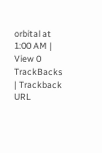orbital at 1:00 AM | View 0 TrackBacks | Trackback URL